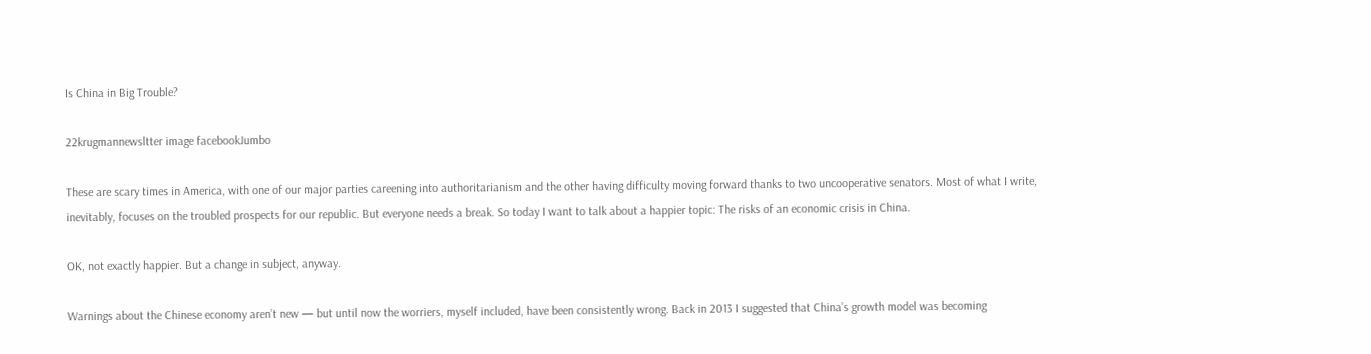Is China in Big Trouble?

22krugmannewsltter image facebookJumbo

These are scary times in America, with one of our major parties careening into authoritarianism and the other having difficulty moving forward thanks to two uncooperative senators. Most of what I write, inevitably, focuses on the troubled prospects for our republic. But everyone needs a break. So today I want to talk about a happier topic: The risks of an economic crisis in China.

OK, not exactly happier. But a change in subject, anyway.

Warnings about the Chinese economy aren’t new — but until now the worriers, myself included, have been consistently wrong. Back in 2013 I suggested that China’s growth model was becoming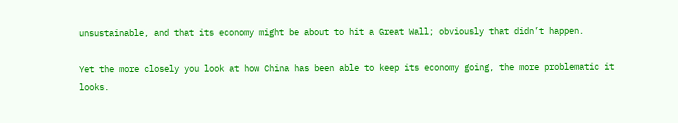unsustainable, and that its economy might be about to hit a Great Wall; obviously that didn’t happen.

Yet the more closely you look at how China has been able to keep its economy going, the more problematic it looks.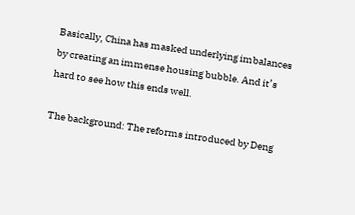Basically, China has masked underlying imbalances by creating an immense housing bubble. And it’s hard to see how this ends well.

The background: The reforms introduced by Deng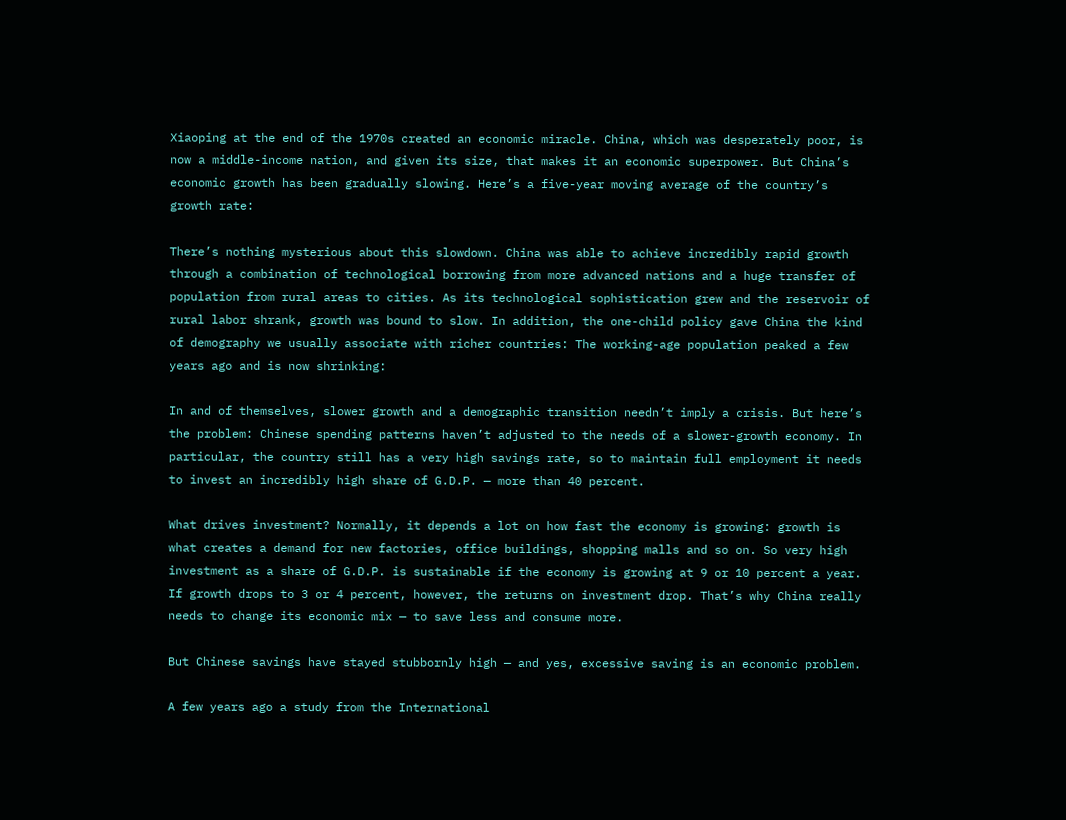Xiaoping at the end of the 1970s created an economic miracle. China, which was desperately poor, is now a middle-income nation, and given its size, that makes it an economic superpower. But China’s economic growth has been gradually slowing. Here’s a five-year moving average of the country’s growth rate:

There’s nothing mysterious about this slowdown. China was able to achieve incredibly rapid growth through a combination of technological borrowing from more advanced nations and a huge transfer of population from rural areas to cities. As its technological sophistication grew and the reservoir of rural labor shrank, growth was bound to slow. In addition, the one-child policy gave China the kind of demography we usually associate with richer countries: The working-age population peaked a few years ago and is now shrinking:

In and of themselves, slower growth and a demographic transition needn’t imply a crisis. But here’s the problem: Chinese spending patterns haven’t adjusted to the needs of a slower-growth economy. In particular, the country still has a very high savings rate, so to maintain full employment it needs to invest an incredibly high share of G.D.P. — more than 40 percent.

What drives investment? Normally, it depends a lot on how fast the economy is growing: growth is what creates a demand for new factories, office buildings, shopping malls and so on. So very high investment as a share of G.D.P. is sustainable if the economy is growing at 9 or 10 percent a year. If growth drops to 3 or 4 percent, however, the returns on investment drop. That’s why China really needs to change its economic mix — to save less and consume more.

But Chinese savings have stayed stubbornly high — and yes, excessive saving is an economic problem.

A few years ago a study from the International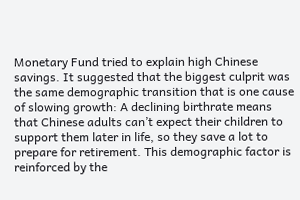Monetary Fund tried to explain high Chinese savings. It suggested that the biggest culprit was the same demographic transition that is one cause of slowing growth: A declining birthrate means that Chinese adults can’t expect their children to support them later in life, so they save a lot to prepare for retirement. This demographic factor is reinforced by the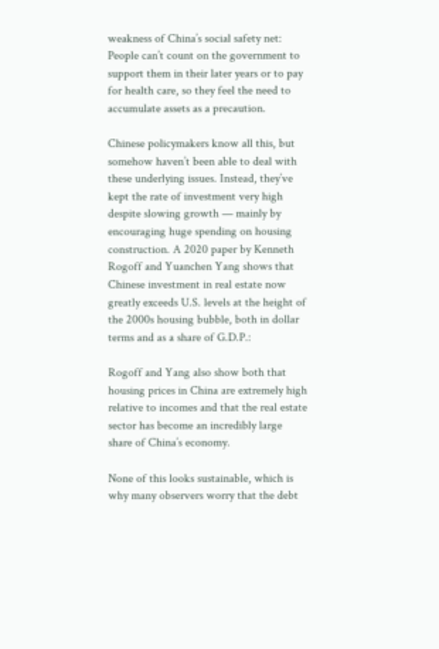weakness of China’s social safety net: People can’t count on the government to support them in their later years or to pay for health care, so they feel the need to accumulate assets as a precaution.

Chinese policymakers know all this, but somehow haven’t been able to deal with these underlying issues. Instead, they’ve kept the rate of investment very high despite slowing growth — mainly by encouraging huge spending on housing construction. A 2020 paper by Kenneth Rogoff and Yuanchen Yang shows that Chinese investment in real estate now greatly exceeds U.S. levels at the height of the 2000s housing bubble, both in dollar terms and as a share of G.D.P.:

Rogoff and Yang also show both that housing prices in China are extremely high relative to incomes and that the real estate sector has become an incredibly large share of China’s economy.

None of this looks sustainable, which is why many observers worry that the debt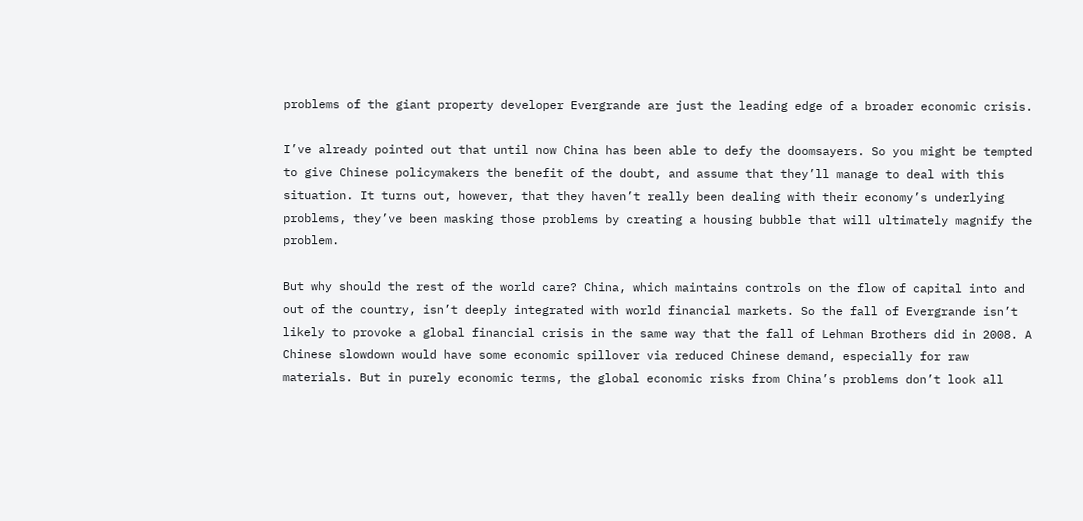problems of the giant property developer Evergrande are just the leading edge of a broader economic crisis.

I’ve already pointed out that until now China has been able to defy the doomsayers. So you might be tempted to give Chinese policymakers the benefit of the doubt, and assume that they’ll manage to deal with this situation. It turns out, however, that they haven’t really been dealing with their economy’s underlying problems, they’ve been masking those problems by creating a housing bubble that will ultimately magnify the problem.

But why should the rest of the world care? China, which maintains controls on the flow of capital into and out of the country, isn’t deeply integrated with world financial markets. So the fall of Evergrande isn’t likely to provoke a global financial crisis in the same way that the fall of Lehman Brothers did in 2008. A Chinese slowdown would have some economic spillover via reduced Chinese demand, especially for raw materials. But in purely economic terms, the global economic risks from China’s problems don’t look all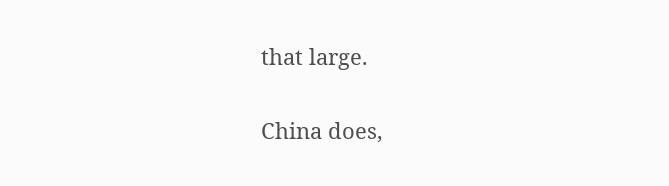that large.

China does,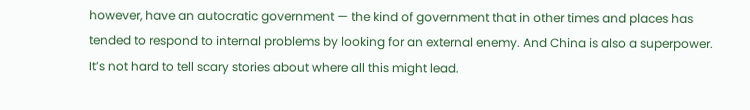however, have an autocratic government — the kind of government that in other times and places has tended to respond to internal problems by looking for an external enemy. And China is also a superpower. It’s not hard to tell scary stories about where all this might lead.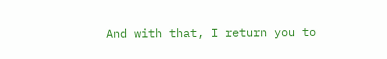And with that, I return you to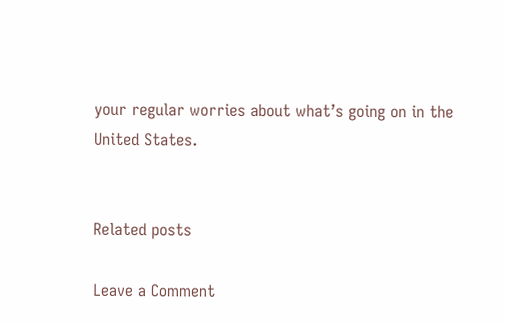your regular worries about what’s going on in the United States.


Related posts

Leave a Comment